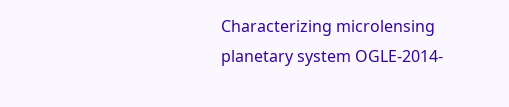Characterizing microlensing planetary system OGLE-2014-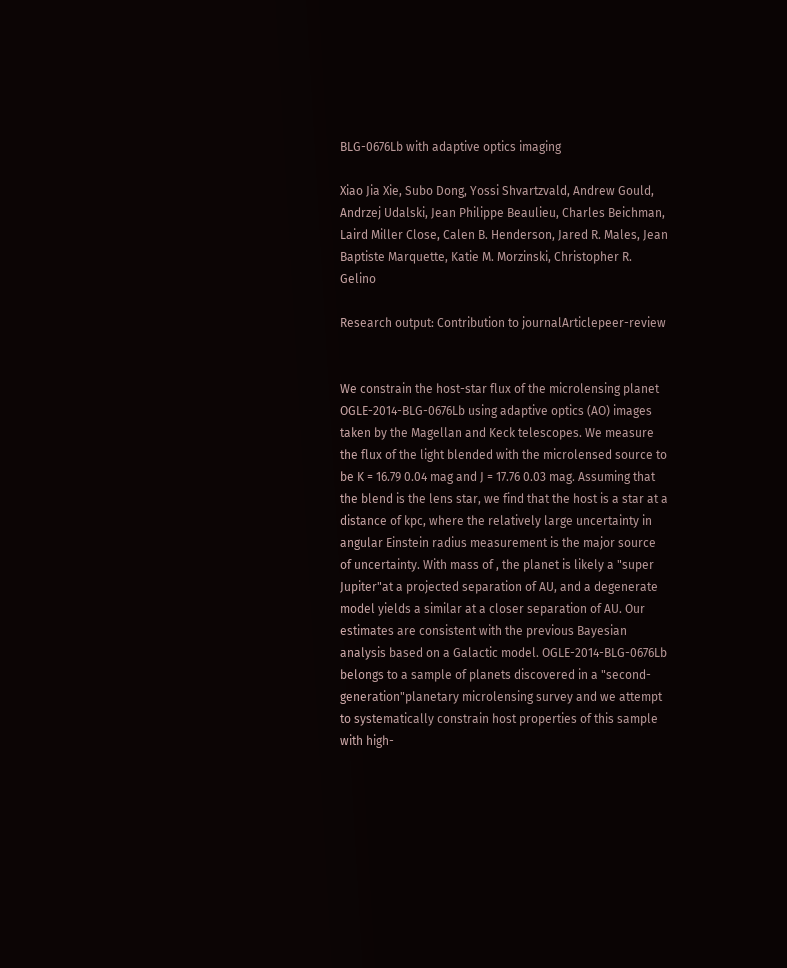BLG-0676Lb with adaptive optics imaging

Xiao Jia Xie, Subo Dong, Yossi Shvartzvald, Andrew Gould, Andrzej Udalski, Jean Philippe Beaulieu, Charles Beichman, Laird Miller Close, Calen B. Henderson, Jared R. Males, Jean Baptiste Marquette, Katie M. Morzinski, Christopher R. Gelino

Research output: Contribution to journalArticlepeer-review


We constrain the host-star flux of the microlensing planet OGLE-2014-BLG-0676Lb using adaptive optics (AO) images taken by the Magellan and Keck telescopes. We measure the flux of the light blended with the microlensed source to be K = 16.79 0.04 mag and J = 17.76 0.03 mag. Assuming that the blend is the lens star, we find that the host is a star at a distance of kpc, where the relatively large uncertainty in angular Einstein radius measurement is the major source of uncertainty. With mass of , the planet is likely a "super Jupiter"at a projected separation of AU, and a degenerate model yields a similar at a closer separation of AU. Our estimates are consistent with the previous Bayesian analysis based on a Galactic model. OGLE-2014-BLG-0676Lb belongs to a sample of planets discovered in a "second-generation"planetary microlensing survey and we attempt to systematically constrain host properties of this sample with high-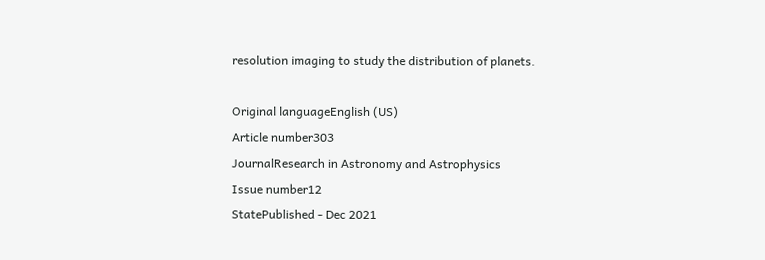resolution imaging to study the distribution of planets.

Original languageEnglish (US)
Article number303
JournalResearch in Astronomy and Astrophysics
Issue number12
StatePublished - Dec 2021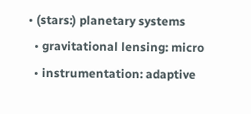• (stars:) planetary systems
  • gravitational lensing: micro
  • instrumentation: adaptive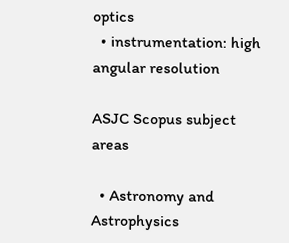optics
  • instrumentation: high angular resolution

ASJC Scopus subject areas

  • Astronomy and Astrophysics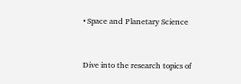• Space and Planetary Science


Dive into the research topics of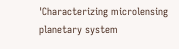'Characterizing microlensing planetary system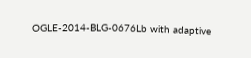OGLE-2014-BLG-0676Lb with adaptive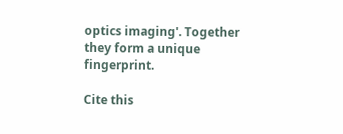optics imaging'. Together they form a unique fingerprint.

Cite this